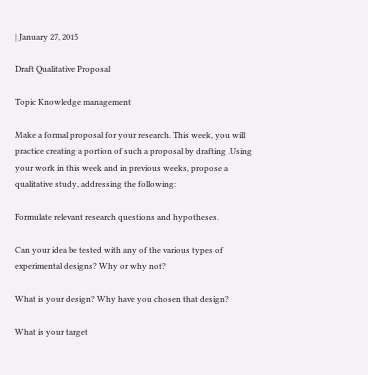| January 27, 2015

Draft Qualitative Proposal

Topic Knowledge management

Make a formal proposal for your research. This week, you will practice creating a portion of such a proposal by drafting .Using your work in this week and in previous weeks, propose a qualitative study, addressing the following:

Formulate relevant research questions and hypotheses.

Can your idea be tested with any of the various types of experimental designs? Why or why not?

What is your design? Why have you chosen that design?

What is your target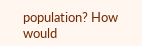population? How would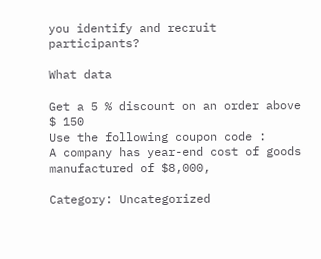you identify and recruit participants?

What data

Get a 5 % discount on an order above $ 150
Use the following coupon code :
A company has year-end cost of goods manufactured of $8,000,

Category: Uncategorized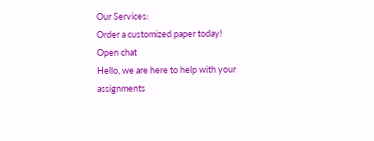Our Services:
Order a customized paper today!
Open chat
Hello, we are here to help with your assignments